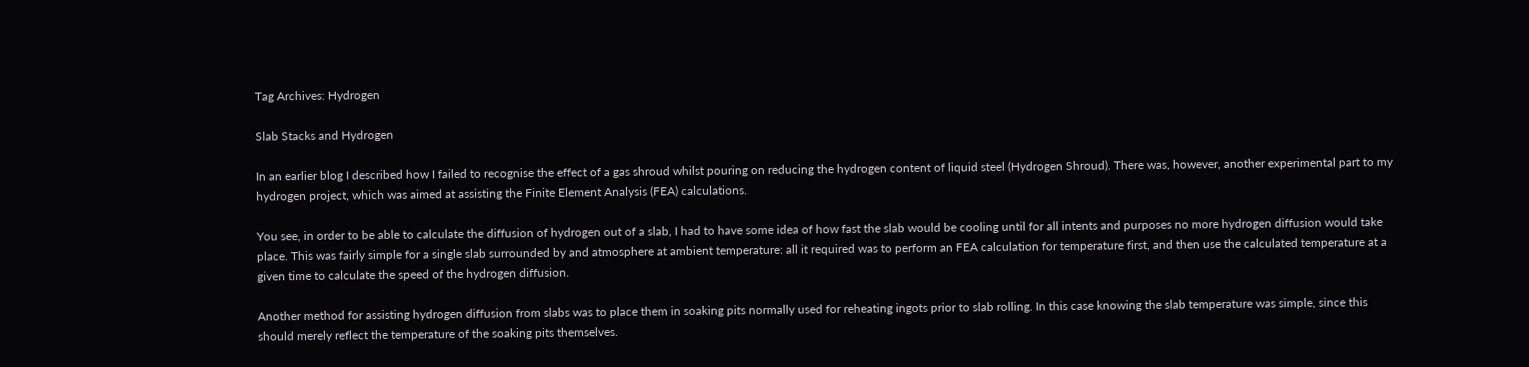Tag Archives: Hydrogen

Slab Stacks and Hydrogen

In an earlier blog I described how I failed to recognise the effect of a gas shroud whilst pouring on reducing the hydrogen content of liquid steel (Hydrogen Shroud). There was, however, another experimental part to my hydrogen project, which was aimed at assisting the Finite Element Analysis (FEA) calculations.

You see, in order to be able to calculate the diffusion of hydrogen out of a slab, I had to have some idea of how fast the slab would be cooling until for all intents and purposes no more hydrogen diffusion would take place. This was fairly simple for a single slab surrounded by and atmosphere at ambient temperature: all it required was to perform an FEA calculation for temperature first, and then use the calculated temperature at a given time to calculate the speed of the hydrogen diffusion.

Another method for assisting hydrogen diffusion from slabs was to place them in soaking pits normally used for reheating ingots prior to slab rolling. In this case knowing the slab temperature was simple, since this should merely reflect the temperature of the soaking pits themselves.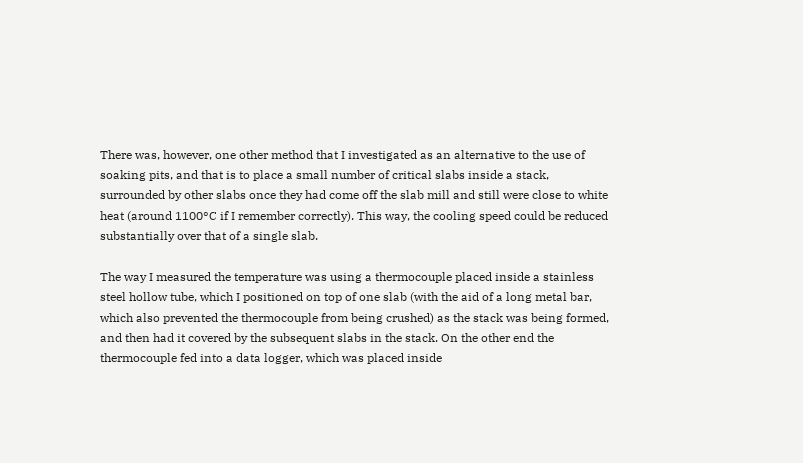There was, however, one other method that I investigated as an alternative to the use of soaking pits, and that is to place a small number of critical slabs inside a stack, surrounded by other slabs once they had come off the slab mill and still were close to white heat (around 1100°C if I remember correctly). This way, the cooling speed could be reduced substantially over that of a single slab.

The way I measured the temperature was using a thermocouple placed inside a stainless steel hollow tube, which I positioned on top of one slab (with the aid of a long metal bar, which also prevented the thermocouple from being crushed) as the stack was being formed, and then had it covered by the subsequent slabs in the stack. On the other end the thermocouple fed into a data logger, which was placed inside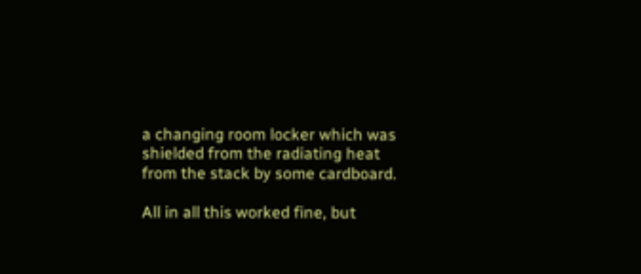a changing room locker which was shielded from the radiating heat from the stack by some cardboard.

All in all this worked fine, but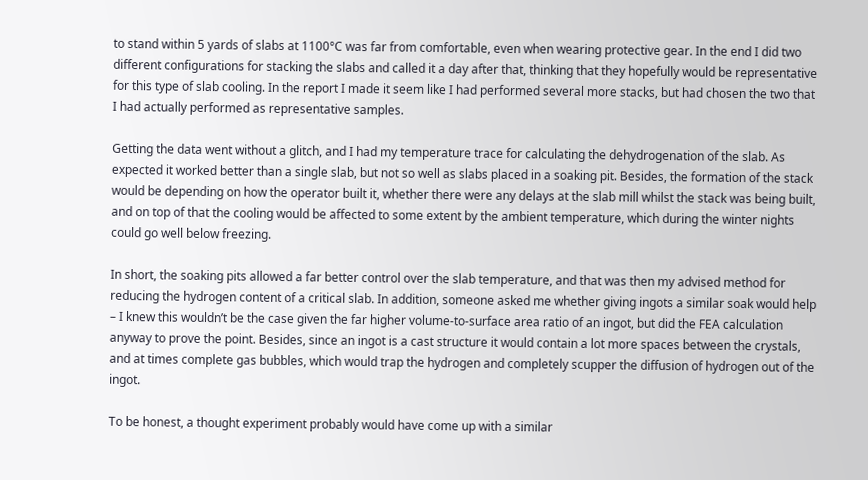to stand within 5 yards of slabs at 1100°C was far from comfortable, even when wearing protective gear. In the end I did two different configurations for stacking the slabs and called it a day after that, thinking that they hopefully would be representative for this type of slab cooling. In the report I made it seem like I had performed several more stacks, but had chosen the two that I had actually performed as representative samples.

Getting the data went without a glitch, and I had my temperature trace for calculating the dehydrogenation of the slab. As expected it worked better than a single slab, but not so well as slabs placed in a soaking pit. Besides, the formation of the stack would be depending on how the operator built it, whether there were any delays at the slab mill whilst the stack was being built, and on top of that the cooling would be affected to some extent by the ambient temperature, which during the winter nights could go well below freezing.

In short, the soaking pits allowed a far better control over the slab temperature, and that was then my advised method for reducing the hydrogen content of a critical slab. In addition, someone asked me whether giving ingots a similar soak would help – I knew this wouldn’t be the case given the far higher volume-to-surface area ratio of an ingot, but did the FEA calculation anyway to prove the point. Besides, since an ingot is a cast structure it would contain a lot more spaces between the crystals, and at times complete gas bubbles, which would trap the hydrogen and completely scupper the diffusion of hydrogen out of the ingot.

To be honest, a thought experiment probably would have come up with a similar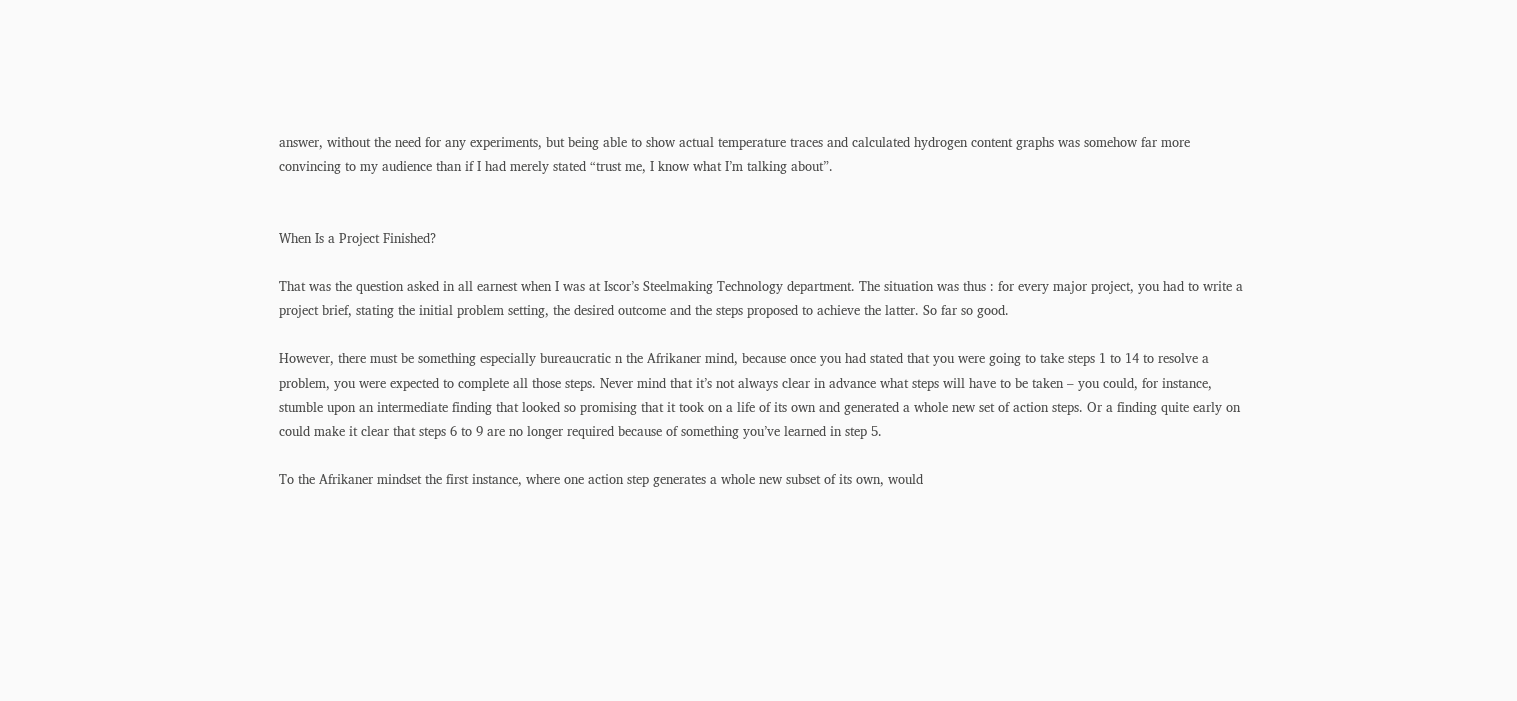answer, without the need for any experiments, but being able to show actual temperature traces and calculated hydrogen content graphs was somehow far more convincing to my audience than if I had merely stated “trust me, I know what I’m talking about”.


When Is a Project Finished?

That was the question asked in all earnest when I was at Iscor’s Steelmaking Technology department. The situation was thus : for every major project, you had to write a project brief, stating the initial problem setting, the desired outcome and the steps proposed to achieve the latter. So far so good.

However, there must be something especially bureaucratic n the Afrikaner mind, because once you had stated that you were going to take steps 1 to 14 to resolve a problem, you were expected to complete all those steps. Never mind that it’s not always clear in advance what steps will have to be taken – you could, for instance, stumble upon an intermediate finding that looked so promising that it took on a life of its own and generated a whole new set of action steps. Or a finding quite early on could make it clear that steps 6 to 9 are no longer required because of something you’ve learned in step 5.

To the Afrikaner mindset the first instance, where one action step generates a whole new subset of its own, would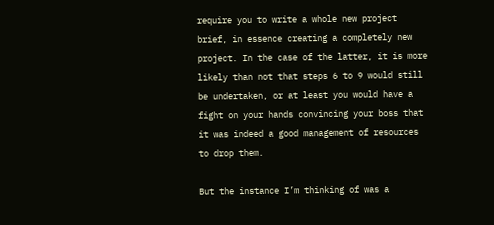require you to write a whole new project brief, in essence creating a completely new project. In the case of the latter, it is more likely than not that steps 6 to 9 would still be undertaken, or at least you would have a fight on your hands convincing your boss that it was indeed a good management of resources to drop them.

But the instance I’m thinking of was a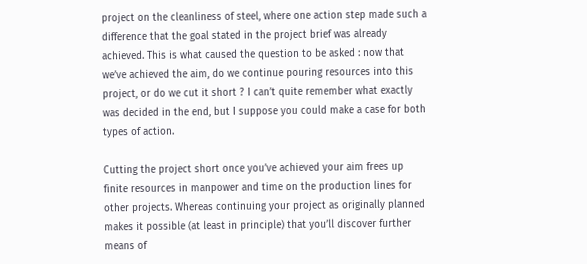project on the cleanliness of steel, where one action step made such a difference that the goal stated in the project brief was already achieved. This is what caused the question to be asked : now that we’ve achieved the aim, do we continue pouring resources into this project, or do we cut it short ? I can’t quite remember what exactly was decided in the end, but I suppose you could make a case for both types of action.

Cutting the project short once you’ve achieved your aim frees up finite resources in manpower and time on the production lines for other projects. Whereas continuing your project as originally planned makes it possible (at least in principle) that you’ll discover further means of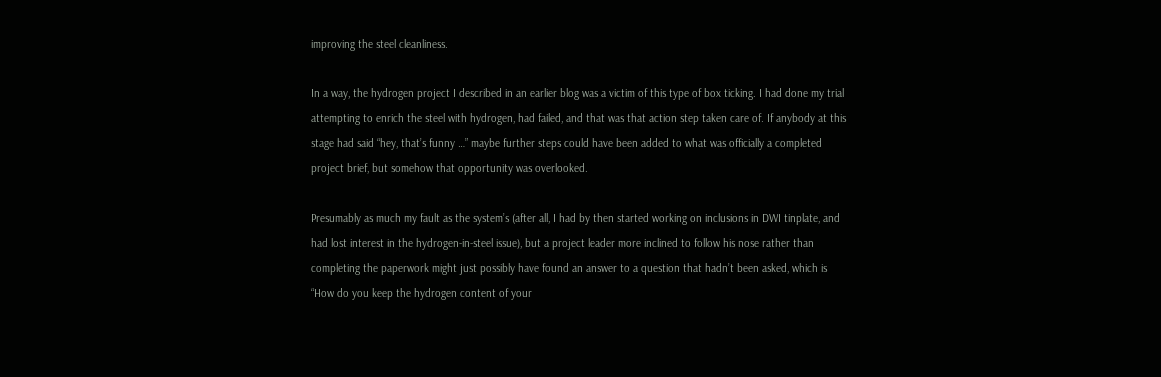improving the steel cleanliness.

In a way, the hydrogen project I described in an earlier blog was a victim of this type of box ticking. I had done my trial attempting to enrich the steel with hydrogen, had failed, and that was that action step taken care of. If anybody at this stage had said “hey, that’s funny …” maybe further steps could have been added to what was officially a completed project brief, but somehow that opportunity was overlooked.

Presumably as much my fault as the system’s (after all, I had by then started working on inclusions in DWI tinplate, and had lost interest in the hydrogen-in-steel issue), but a project leader more inclined to follow his nose rather than completing the paperwork might just possibly have found an answer to a question that hadn’t been asked, which is “How do you keep the hydrogen content of your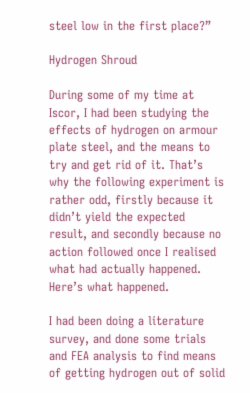steel low in the first place?”

Hydrogen Shroud

During some of my time at Iscor, I had been studying the effects of hydrogen on armour plate steel, and the means to try and get rid of it. That’s why the following experiment is rather odd, firstly because it didn’t yield the expected result, and secondly because no action followed once I realised what had actually happened. Here’s what happened.

I had been doing a literature survey, and done some trials and FEA analysis to find means of getting hydrogen out of solid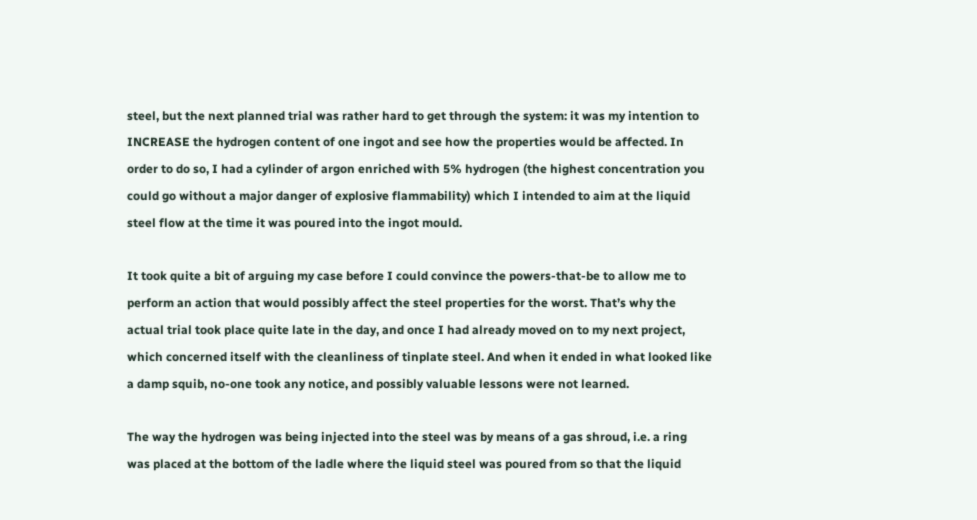steel, but the next planned trial was rather hard to get through the system: it was my intention to INCREASE the hydrogen content of one ingot and see how the properties would be affected. In order to do so, I had a cylinder of argon enriched with 5% hydrogen (the highest concentration you could go without a major danger of explosive flammability) which I intended to aim at the liquid steel flow at the time it was poured into the ingot mould.

It took quite a bit of arguing my case before I could convince the powers-that-be to allow me to perform an action that would possibly affect the steel properties for the worst. That’s why the actual trial took place quite late in the day, and once I had already moved on to my next project, which concerned itself with the cleanliness of tinplate steel. And when it ended in what looked like a damp squib, no-one took any notice, and possibly valuable lessons were not learned.

The way the hydrogen was being injected into the steel was by means of a gas shroud, i.e. a ring was placed at the bottom of the ladle where the liquid steel was poured from so that the liquid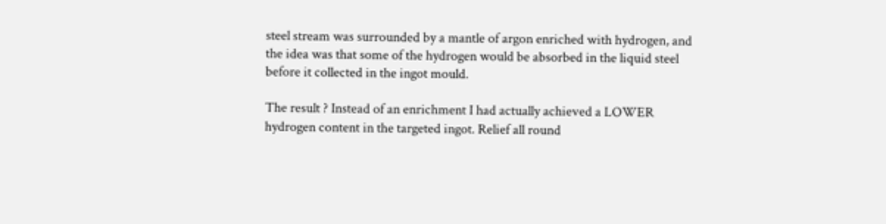steel stream was surrounded by a mantle of argon enriched with hydrogen, and the idea was that some of the hydrogen would be absorbed in the liquid steel before it collected in the ingot mould.

The result ? Instead of an enrichment I had actually achieved a LOWER hydrogen content in the targeted ingot. Relief all round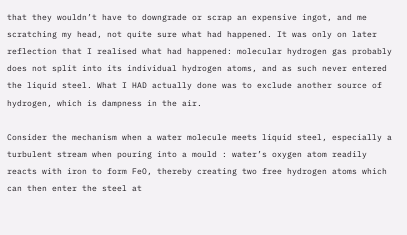that they wouldn’t have to downgrade or scrap an expensive ingot, and me scratching my head, not quite sure what had happened. It was only on later reflection that I realised what had happened: molecular hydrogen gas probably does not split into its individual hydrogen atoms, and as such never entered the liquid steel. What I HAD actually done was to exclude another source of hydrogen, which is dampness in the air.

Consider the mechanism when a water molecule meets liquid steel, especially a turbulent stream when pouring into a mould : water’s oxygen atom readily reacts with iron to form FeO, thereby creating two free hydrogen atoms which can then enter the steel at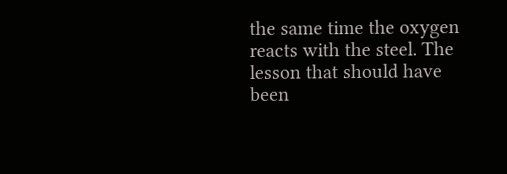the same time the oxygen reacts with the steel. The lesson that should have been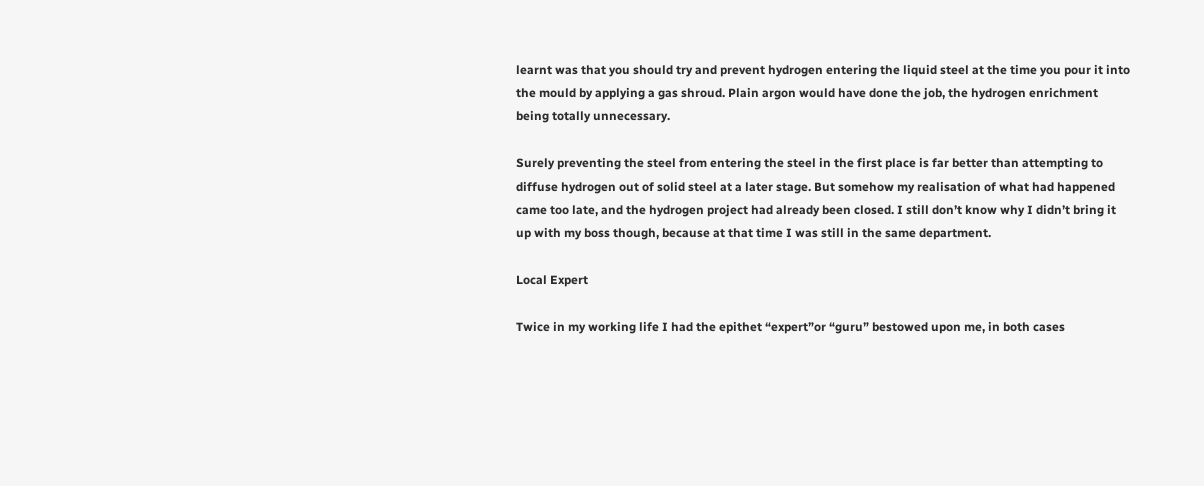learnt was that you should try and prevent hydrogen entering the liquid steel at the time you pour it into the mould by applying a gas shroud. Plain argon would have done the job, the hydrogen enrichment being totally unnecessary.

Surely preventing the steel from entering the steel in the first place is far better than attempting to diffuse hydrogen out of solid steel at a later stage. But somehow my realisation of what had happened came too late, and the hydrogen project had already been closed. I still don’t know why I didn’t bring it up with my boss though, because at that time I was still in the same department.

Local Expert

Twice in my working life I had the epithet “expert”or “guru” bestowed upon me, in both cases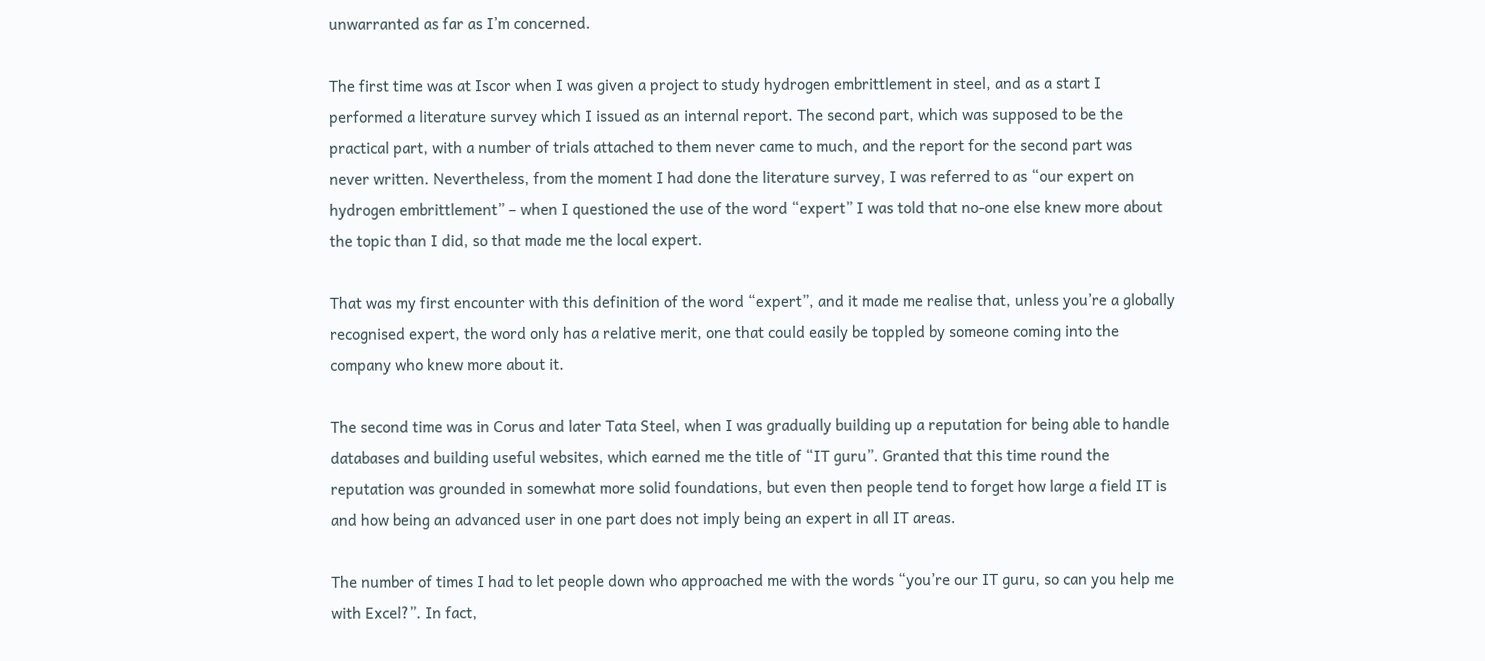unwarranted as far as I’m concerned.

The first time was at Iscor when I was given a project to study hydrogen embrittlement in steel, and as a start I performed a literature survey which I issued as an internal report. The second part, which was supposed to be the practical part, with a number of trials attached to them never came to much, and the report for the second part was never written. Nevertheless, from the moment I had done the literature survey, I was referred to as “our expert on hydrogen embrittlement” – when I questioned the use of the word “expert” I was told that no-one else knew more about the topic than I did, so that made me the local expert.

That was my first encounter with this definition of the word “expert”, and it made me realise that, unless you’re a globally recognised expert, the word only has a relative merit, one that could easily be toppled by someone coming into the company who knew more about it.

The second time was in Corus and later Tata Steel, when I was gradually building up a reputation for being able to handle databases and building useful websites, which earned me the title of “IT guru”. Granted that this time round the reputation was grounded in somewhat more solid foundations, but even then people tend to forget how large a field IT is and how being an advanced user in one part does not imply being an expert in all IT areas.

The number of times I had to let people down who approached me with the words “you’re our IT guru, so can you help me with Excel?”. In fact,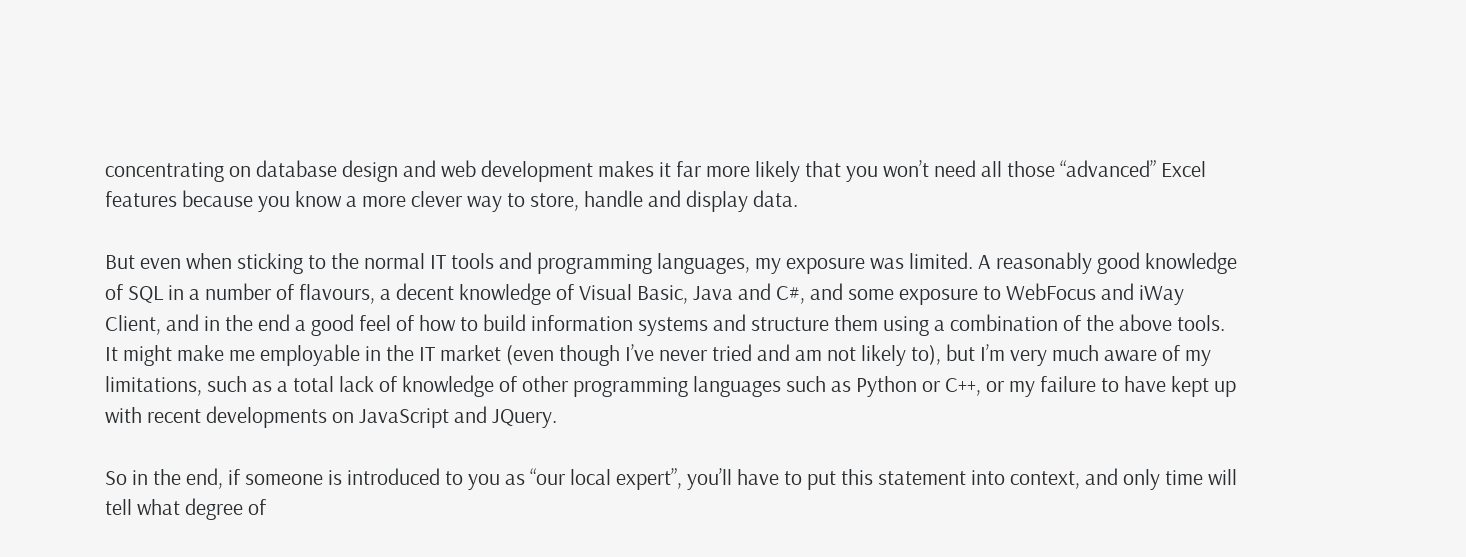concentrating on database design and web development makes it far more likely that you won’t need all those “advanced” Excel features because you know a more clever way to store, handle and display data.

But even when sticking to the normal IT tools and programming languages, my exposure was limited. A reasonably good knowledge of SQL in a number of flavours, a decent knowledge of Visual Basic, Java and C#, and some exposure to WebFocus and iWay Client, and in the end a good feel of how to build information systems and structure them using a combination of the above tools. It might make me employable in the IT market (even though I’ve never tried and am not likely to), but I’m very much aware of my limitations, such as a total lack of knowledge of other programming languages such as Python or C++, or my failure to have kept up with recent developments on JavaScript and JQuery.

So in the end, if someone is introduced to you as “our local expert”, you’ll have to put this statement into context, and only time will tell what degree of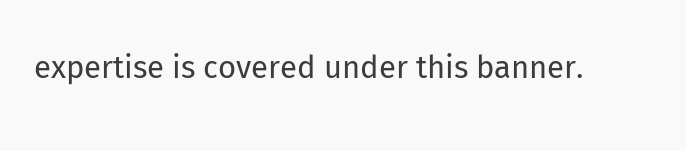expertise is covered under this banner.